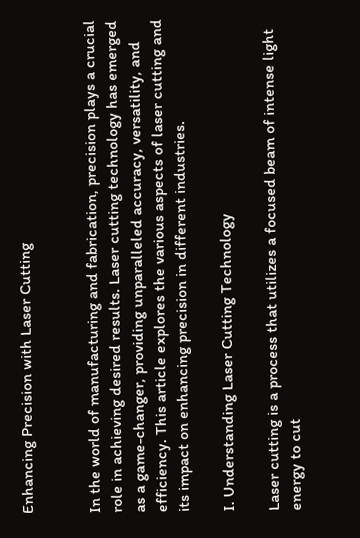Enhancing Precision with Laser Cutting


In the world of manufacturing and fabrication, precision plays a crucial role in achieving desired results. Laser cutting technology has emerged as a game-changer, providing unparalleled accuracy, versatility, and efficiency. This article explores the various aspects of laser cutting and its impact on enhancing precision in different industries.

I. Understanding Laser Cutting Technology

Laser cutting is a process that utilizes a focused beam of intense light energy to cut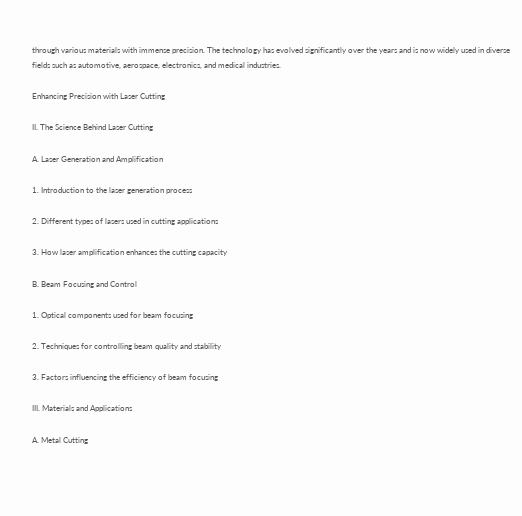through various materials with immense precision. The technology has evolved significantly over the years and is now widely used in diverse fields such as automotive, aerospace, electronics, and medical industries.

Enhancing Precision with Laser Cutting

II. The Science Behind Laser Cutting

A. Laser Generation and Amplification

1. Introduction to the laser generation process

2. Different types of lasers used in cutting applications

3. How laser amplification enhances the cutting capacity

B. Beam Focusing and Control

1. Optical components used for beam focusing

2. Techniques for controlling beam quality and stability

3. Factors influencing the efficiency of beam focusing

III. Materials and Applications

A. Metal Cutting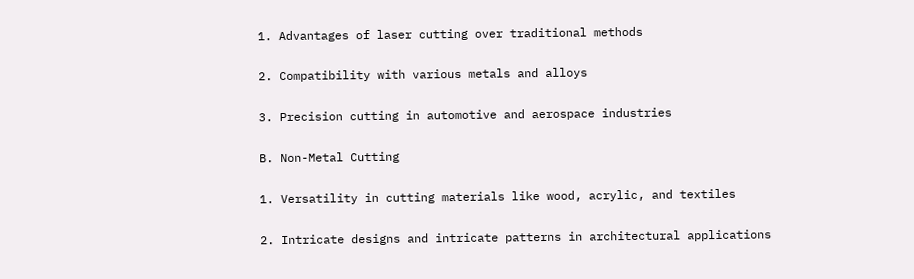1. Advantages of laser cutting over traditional methods

2. Compatibility with various metals and alloys

3. Precision cutting in automotive and aerospace industries

B. Non-Metal Cutting

1. Versatility in cutting materials like wood, acrylic, and textiles

2. Intricate designs and intricate patterns in architectural applications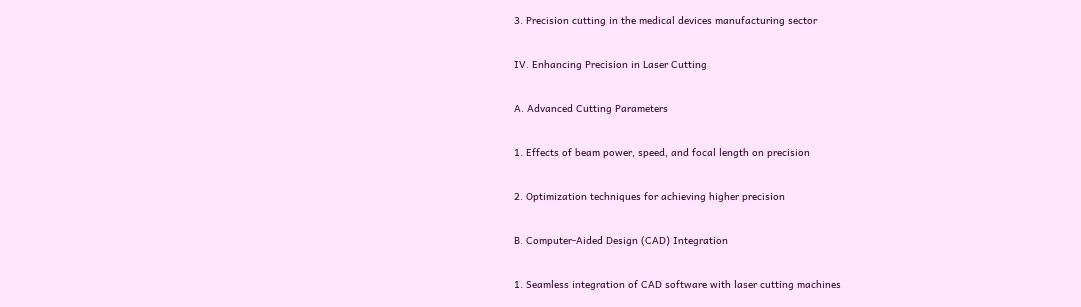3. Precision cutting in the medical devices manufacturing sector

IV. Enhancing Precision in Laser Cutting

A. Advanced Cutting Parameters

1. Effects of beam power, speed, and focal length on precision

2. Optimization techniques for achieving higher precision

B. Computer-Aided Design (CAD) Integration

1. Seamless integration of CAD software with laser cutting machines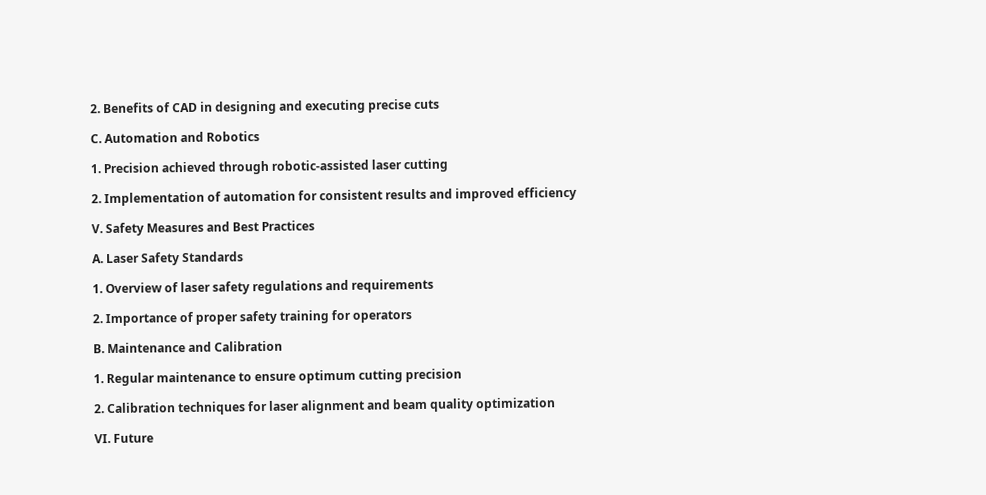2. Benefits of CAD in designing and executing precise cuts

C. Automation and Robotics

1. Precision achieved through robotic-assisted laser cutting

2. Implementation of automation for consistent results and improved efficiency

V. Safety Measures and Best Practices

A. Laser Safety Standards

1. Overview of laser safety regulations and requirements

2. Importance of proper safety training for operators

B. Maintenance and Calibration

1. Regular maintenance to ensure optimum cutting precision

2. Calibration techniques for laser alignment and beam quality optimization

VI. Future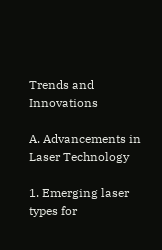Trends and Innovations

A. Advancements in Laser Technology

1. Emerging laser types for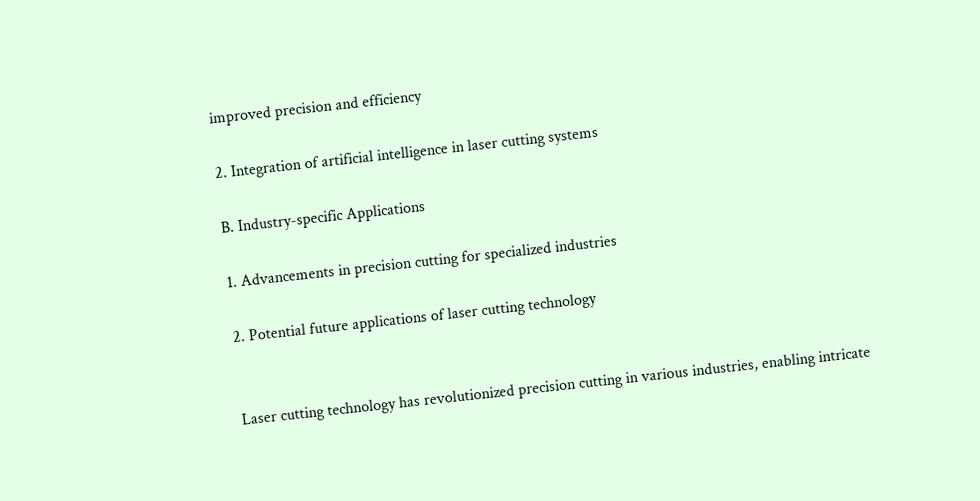improved precision and efficiency

2. Integration of artificial intelligence in laser cutting systems

B. Industry-specific Applications

1. Advancements in precision cutting for specialized industries

2. Potential future applications of laser cutting technology


Laser cutting technology has revolutionized precision cutting in various industries, enabling intricate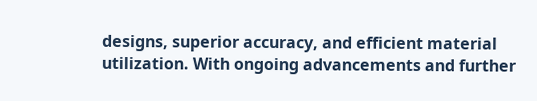designs, superior accuracy, and efficient material utilization. With ongoing advancements and further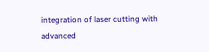integration of laser cutting with advanced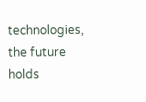technologies, the future holds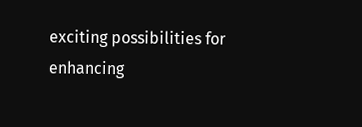exciting possibilities for enhancing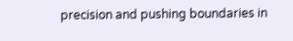precision and pushing boundaries in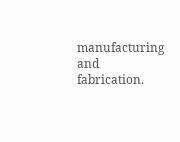manufacturing and fabrication.